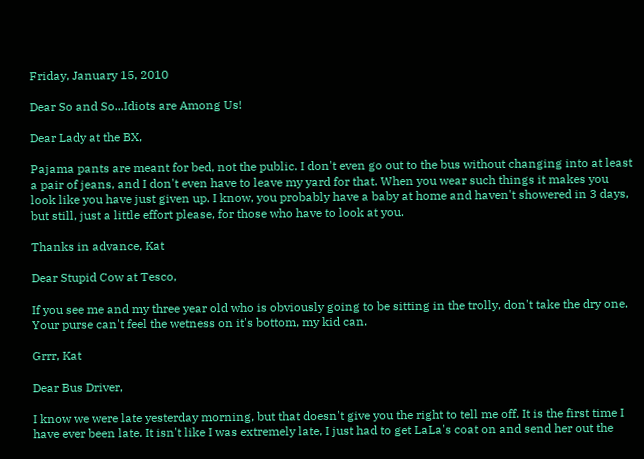Friday, January 15, 2010

Dear So and So...Idiots are Among Us!

Dear Lady at the BX,

Pajama pants are meant for bed, not the public. I don't even go out to the bus without changing into at least a pair of jeans, and I don't even have to leave my yard for that. When you wear such things it makes you look like you have just given up. I know, you probably have a baby at home and haven't showered in 3 days, but still, just a little effort please, for those who have to look at you.

Thanks in advance, Kat

Dear Stupid Cow at Tesco,

If you see me and my three year old who is obviously going to be sitting in the trolly, don't take the dry one. Your purse can't feel the wetness on it's bottom, my kid can.

Grrr, Kat

Dear Bus Driver,

I know we were late yesterday morning, but that doesn't give you the right to tell me off. It is the first time I have ever been late. It isn't like I was extremely late, I just had to get LaLa's coat on and send her out the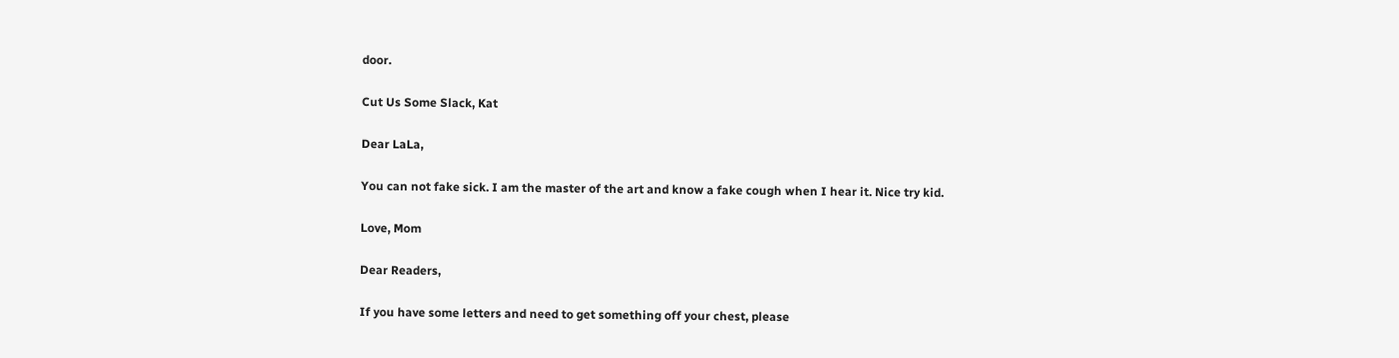door.

Cut Us Some Slack, Kat

Dear LaLa,

You can not fake sick. I am the master of the art and know a fake cough when I hear it. Nice try kid.

Love, Mom

Dear Readers,

If you have some letters and need to get something off your chest, please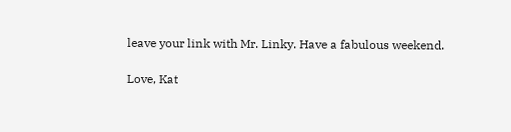leave your link with Mr. Linky. Have a fabulous weekend.

Love, Kat